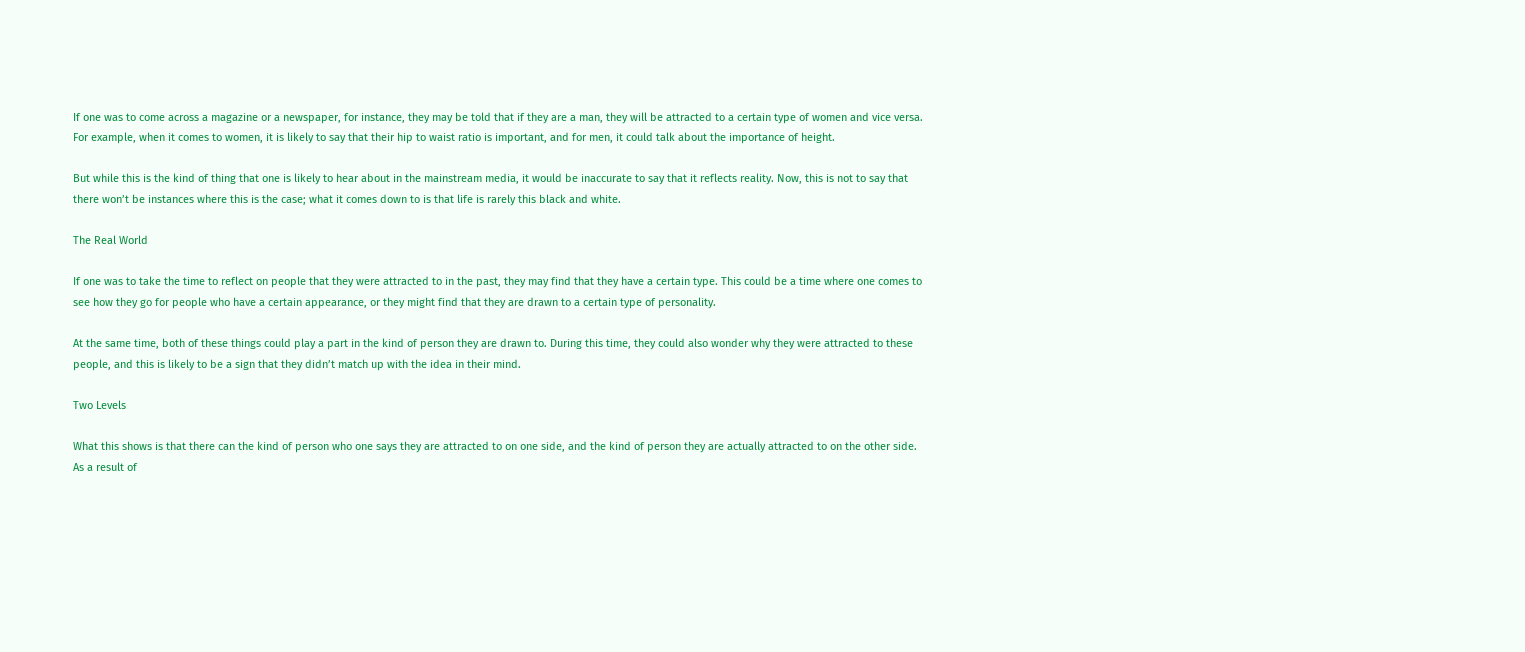If one was to come across a magazine or a newspaper, for instance, they may be told that if they are a man, they will be attracted to a certain type of women and vice versa. For example, when it comes to women, it is likely to say that their hip to waist ratio is important, and for men, it could talk about the importance of height.

But while this is the kind of thing that one is likely to hear about in the mainstream media, it would be inaccurate to say that it reflects reality. Now, this is not to say that there won’t be instances where this is the case; what it comes down to is that life is rarely this black and white.

The Real World

If one was to take the time to reflect on people that they were attracted to in the past, they may find that they have a certain type. This could be a time where one comes to see how they go for people who have a certain appearance, or they might find that they are drawn to a certain type of personality.

At the same time, both of these things could play a part in the kind of person they are drawn to. During this time, they could also wonder why they were attracted to these people, and this is likely to be a sign that they didn’t match up with the idea in their mind.

Two Levels

What this shows is that there can the kind of person who one says they are attracted to on one side, and the kind of person they are actually attracted to on the other side. As a result of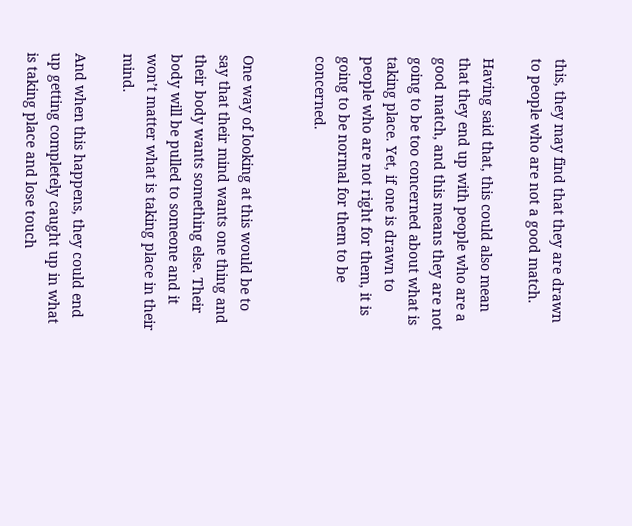this, they may find that they are drawn to people who are not a good match.

Having said that, this could also mean that they end up with people who are a good match, and this means they are not going to be too concerned about what is taking place. Yet, if one is drawn to people who are not right for them, it is going to be normal for them to be concerned.


One way of looking at this would be to say that their mind wants one thing and their body wants something else. Their body will be pulled to someone and it won’t matter what is taking place in their mind.

And when this happens, they could end up getting completely caught up in what is taking place and lose touch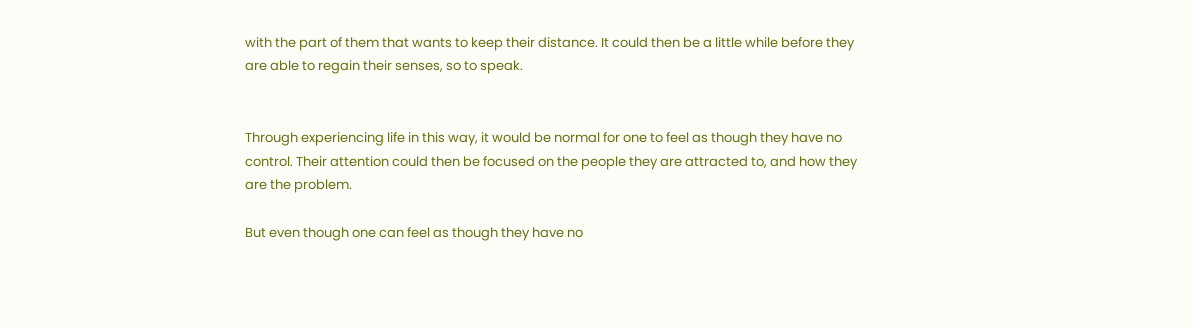with the part of them that wants to keep their distance. It could then be a little while before they are able to regain their senses, so to speak.


Through experiencing life in this way, it would be normal for one to feel as though they have no control. Their attention could then be focused on the people they are attracted to, and how they are the problem.

But even though one can feel as though they have no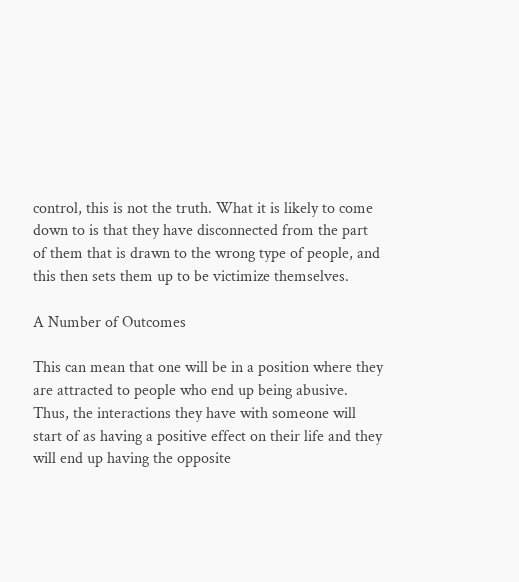control, this is not the truth. What it is likely to come down to is that they have disconnected from the part of them that is drawn to the wrong type of people, and this then sets them up to be victimize themselves.

A Number of Outcomes

This can mean that one will be in a position where they are attracted to people who end up being abusive. Thus, the interactions they have with someone will start of as having a positive effect on their life and they will end up having the opposite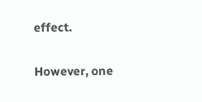effect.

However, one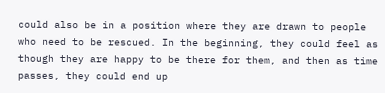could also be in a position where they are drawn to people who need to be rescued. In the beginning, they could feel as though they are happy to be there for them, and then as time passes, they could end up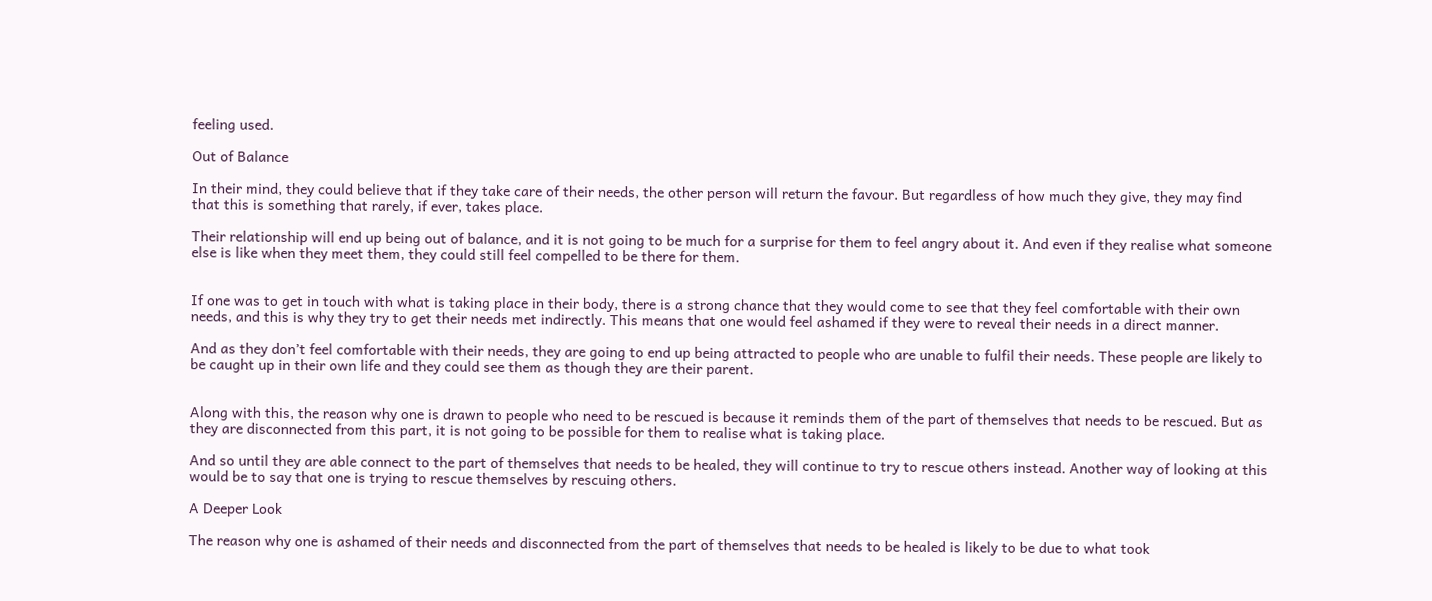feeling used.

Out of Balance

In their mind, they could believe that if they take care of their needs, the other person will return the favour. But regardless of how much they give, they may find that this is something that rarely, if ever, takes place.

Their relationship will end up being out of balance, and it is not going to be much for a surprise for them to feel angry about it. And even if they realise what someone else is like when they meet them, they could still feel compelled to be there for them.


If one was to get in touch with what is taking place in their body, there is a strong chance that they would come to see that they feel comfortable with their own needs, and this is why they try to get their needs met indirectly. This means that one would feel ashamed if they were to reveal their needs in a direct manner.

And as they don’t feel comfortable with their needs, they are going to end up being attracted to people who are unable to fulfil their needs. These people are likely to be caught up in their own life and they could see them as though they are their parent.


Along with this, the reason why one is drawn to people who need to be rescued is because it reminds them of the part of themselves that needs to be rescued. But as they are disconnected from this part, it is not going to be possible for them to realise what is taking place.

And so until they are able connect to the part of themselves that needs to be healed, they will continue to try to rescue others instead. Another way of looking at this would be to say that one is trying to rescue themselves by rescuing others.

A Deeper Look

The reason why one is ashamed of their needs and disconnected from the part of themselves that needs to be healed is likely to be due to what took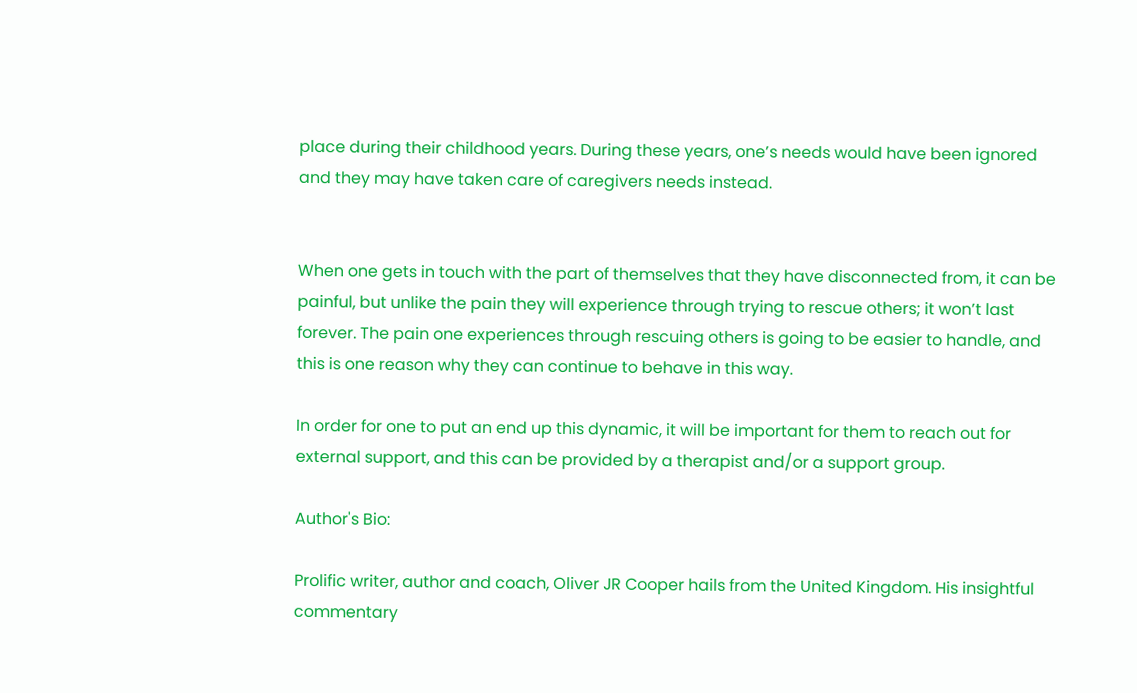place during their childhood years. During these years, one’s needs would have been ignored and they may have taken care of caregivers needs instead.


When one gets in touch with the part of themselves that they have disconnected from, it can be painful, but unlike the pain they will experience through trying to rescue others; it won’t last forever. The pain one experiences through rescuing others is going to be easier to handle, and this is one reason why they can continue to behave in this way.

In order for one to put an end up this dynamic, it will be important for them to reach out for external support, and this can be provided by a therapist and/or a support group.

Author's Bio:

Prolific writer, author and coach, Oliver JR Cooper hails from the United Kingdom. His insightful commentary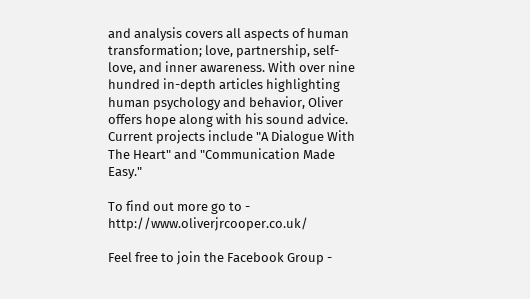and analysis covers all aspects of human transformation; love, partnership, self-love, and inner awareness. With over nine hundred in-depth articles highlighting human psychology and behavior, Oliver offers hope along with his sound advice. Current projects include "A Dialogue With The Heart" and "Communication Made Easy."

To find out more go to - http://www.oliverjrcooper.co.uk/

Feel free to join the Facebook Group -